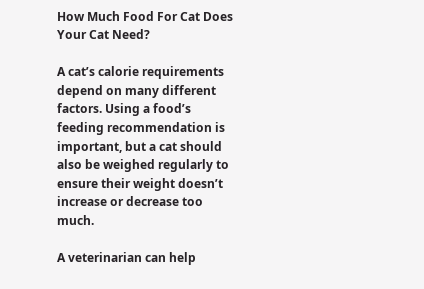How Much Food For Cat Does Your Cat Need?

A cat’s calorie requirements depend on many different factors. Using a food’s feeding recommendation is important, but a cat should also be weighed regularly to ensure their weight doesn’t increase or decrease too much.

A veterinarian can help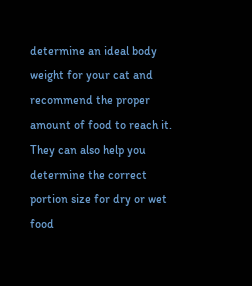determine an ideal body weight for your cat and recommend the proper amount of food to reach it. They can also help you determine the correct portion size for dry or wet food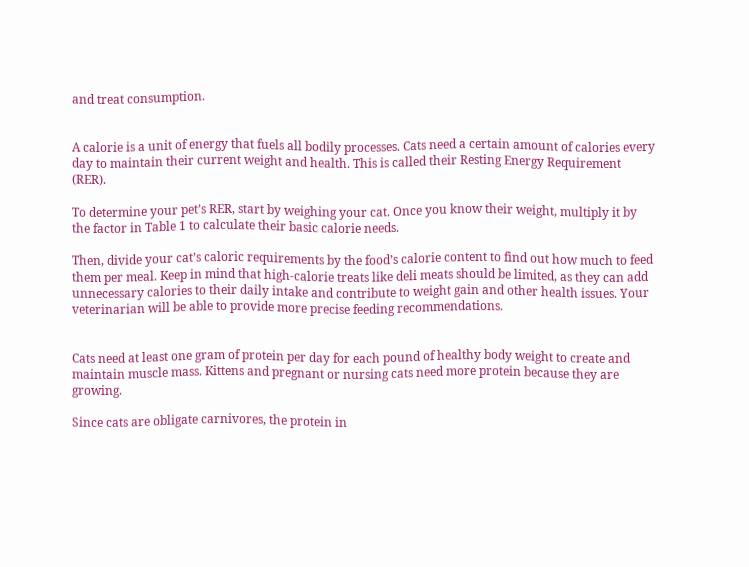and treat consumption.


A calorie is a unit of energy that fuels all bodily processes. Cats need a certain amount of calories every day to maintain their current weight and health. This is called their Resting Energy Requirement (RER).

To determine your pet’s RER, start by weighing your cat. Once you know their weight, multiply it by the factor in Table 1 to calculate their basic calorie needs.

Then, divide your cat’s caloric requirements by the food’s calorie content to find out how much to feed them per meal. Keep in mind that high-calorie treats like deli meats should be limited, as they can add unnecessary calories to their daily intake and contribute to weight gain and other health issues. Your veterinarian will be able to provide more precise feeding recommendations.


Cats need at least one gram of protein per day for each pound of healthy body weight to create and maintain muscle mass. Kittens and pregnant or nursing cats need more protein because they are growing.

Since cats are obligate carnivores, the protein in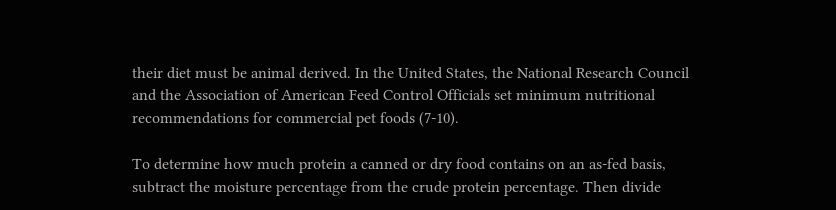their diet must be animal derived. In the United States, the National Research Council and the Association of American Feed Control Officials set minimum nutritional recommendations for commercial pet foods (7-10).

To determine how much protein a canned or dry food contains on an as-fed basis, subtract the moisture percentage from the crude protein percentage. Then divide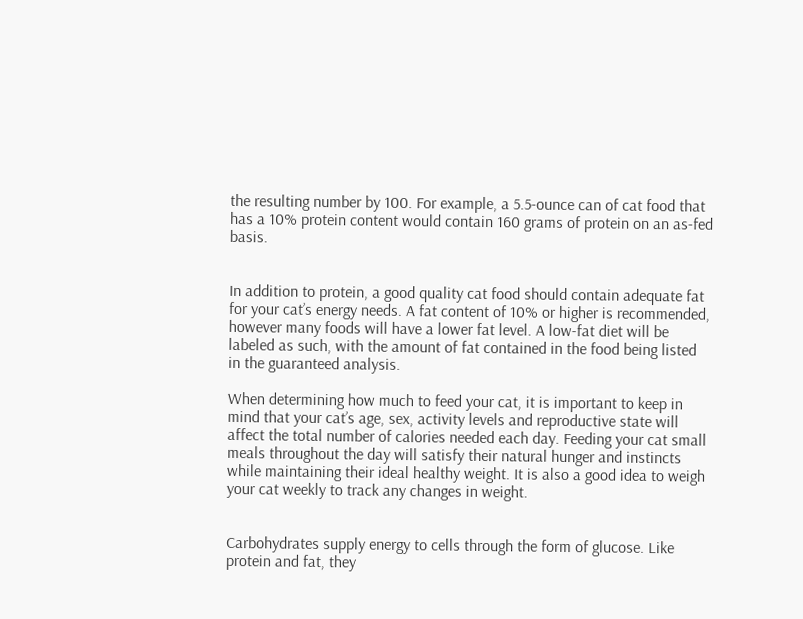the resulting number by 100. For example, a 5.5-ounce can of cat food that has a 10% protein content would contain 160 grams of protein on an as-fed basis.


In addition to protein, a good quality cat food should contain adequate fat for your cat’s energy needs. A fat content of 10% or higher is recommended, however many foods will have a lower fat level. A low-fat diet will be labeled as such, with the amount of fat contained in the food being listed in the guaranteed analysis.

When determining how much to feed your cat, it is important to keep in mind that your cat’s age, sex, activity levels and reproductive state will affect the total number of calories needed each day. Feeding your cat small meals throughout the day will satisfy their natural hunger and instincts while maintaining their ideal healthy weight. It is also a good idea to weigh your cat weekly to track any changes in weight.


Carbohydrates supply energy to cells through the form of glucose. Like protein and fat, they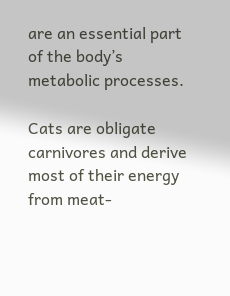are an essential part of the body’s metabolic processes.

Cats are obligate carnivores and derive most of their energy from meat-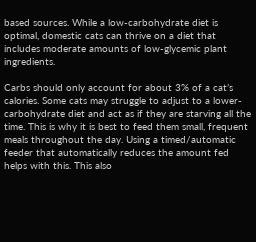based sources. While a low-carbohydrate diet is optimal, domestic cats can thrive on a diet that includes moderate amounts of low-glycemic plant ingredients.

Carbs should only account for about 3% of a cat’s calories. Some cats may struggle to adjust to a lower-carbohydrate diet and act as if they are starving all the time. This is why it is best to feed them small, frequent meals throughout the day. Using a timed/automatic feeder that automatically reduces the amount fed helps with this. This also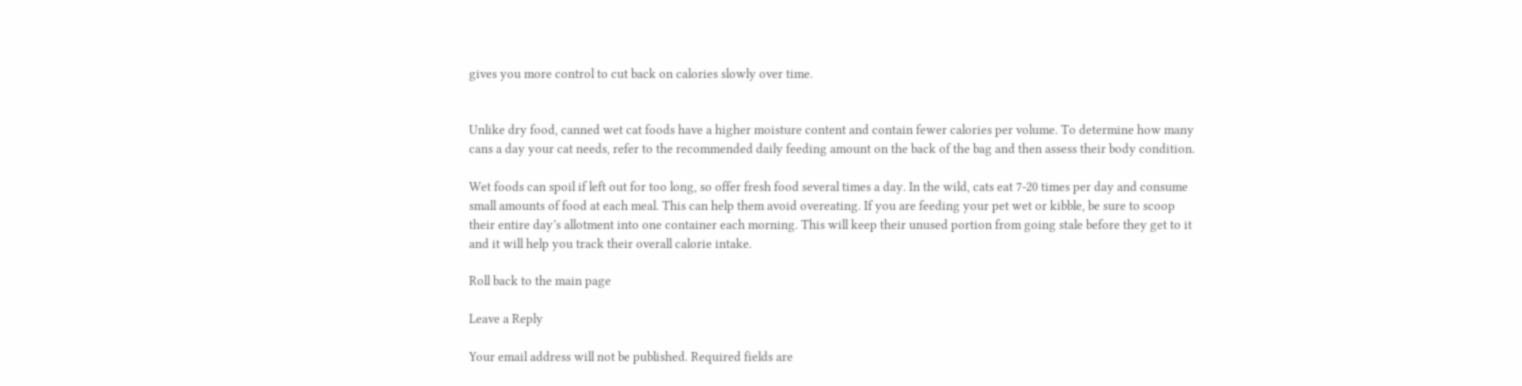gives you more control to cut back on calories slowly over time.


Unlike dry food, canned wet cat foods have a higher moisture content and contain fewer calories per volume. To determine how many cans a day your cat needs, refer to the recommended daily feeding amount on the back of the bag and then assess their body condition.

Wet foods can spoil if left out for too long, so offer fresh food several times a day. In the wild, cats eat 7-20 times per day and consume small amounts of food at each meal. This can help them avoid overeating. If you are feeding your pet wet or kibble, be sure to scoop their entire day’s allotment into one container each morning. This will keep their unused portion from going stale before they get to it and it will help you track their overall calorie intake.

Roll back to the main page

Leave a Reply

Your email address will not be published. Required fields are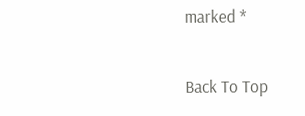marked *

Back To Top